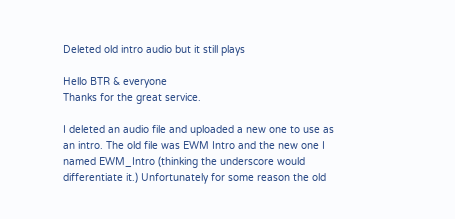Deleted old intro audio but it still plays

Hello BTR & everyone
Thanks for the great service.

I deleted an audio file and uploaded a new one to use as an intro. The old file was EWM Intro and the new one I named EWM_Intro (thinking the underscore would differentiate it.) Unfortunately for some reason the old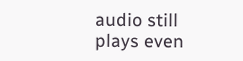audio still plays even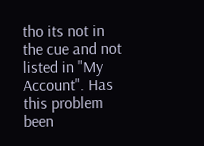tho its not in the cue and not listed in "My Account". Has this problem been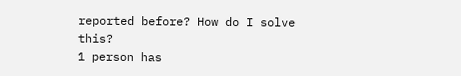reported before? How do I solve this?
1 person has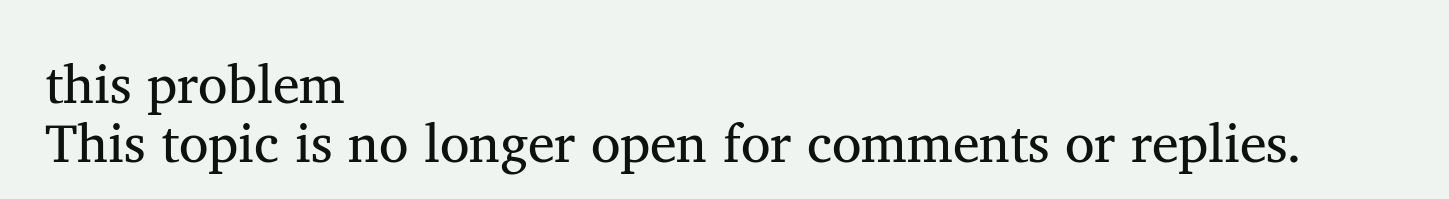this problem
This topic is no longer open for comments or replies.